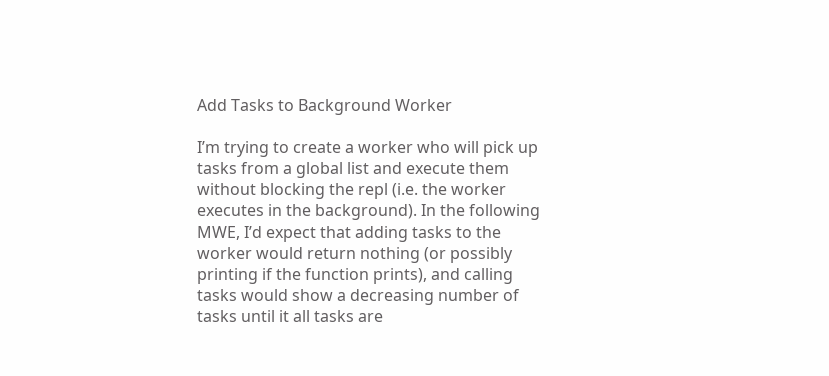Add Tasks to Background Worker

I’m trying to create a worker who will pick up tasks from a global list and execute them without blocking the repl (i.e. the worker executes in the background). In the following MWE, I’d expect that adding tasks to the worker would return nothing (or possibly printing if the function prints), and calling tasks would show a decreasing number of tasks until it all tasks are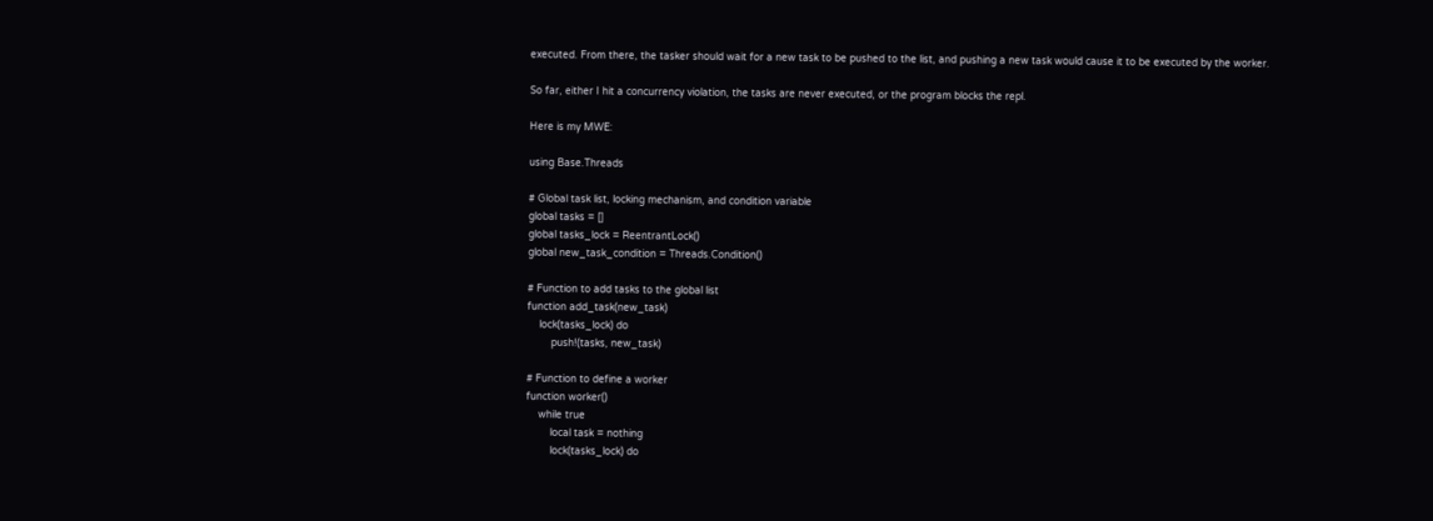executed. From there, the tasker should wait for a new task to be pushed to the list, and pushing a new task would cause it to be executed by the worker.

So far, either I hit a concurrency violation, the tasks are never executed, or the program blocks the repl.

Here is my MWE:

using Base.Threads

# Global task list, locking mechanism, and condition variable
global tasks = []
global tasks_lock = ReentrantLock()
global new_task_condition = Threads.Condition()

# Function to add tasks to the global list
function add_task(new_task)
    lock(tasks_lock) do
        push!(tasks, new_task)

# Function to define a worker
function worker()
    while true
        local task = nothing
        lock(tasks_lock) do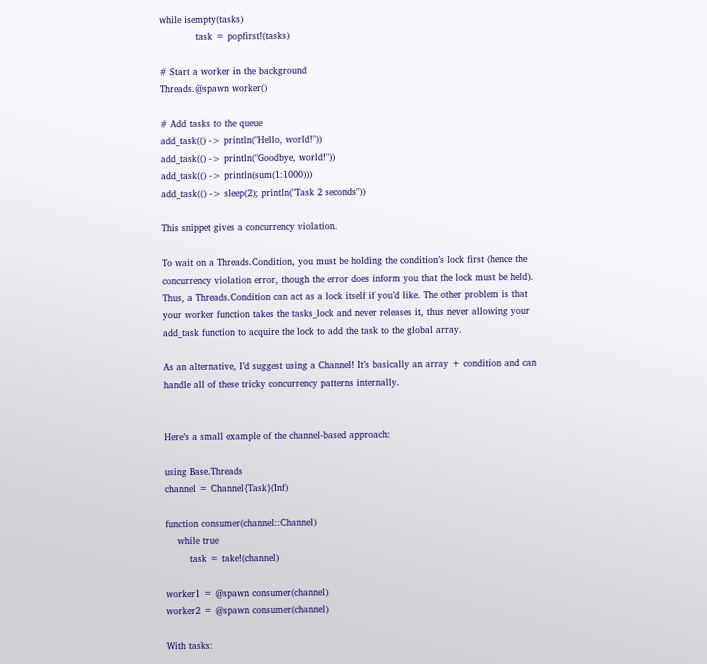while isempty(tasks)
            task = popfirst!(tasks)

# Start a worker in the background
Threads.@spawn worker()

# Add tasks to the queue
add_task(() -> println("Hello, world!"))
add_task(() -> println("Goodbye, world!"))
add_task(() -> println(sum(1:1000)))
add_task(() -> sleep(2); println("Task 2 seconds"))

This snippet gives a concurrency violation.

To wait on a Threads.Condition, you must be holding the condition’s lock first (hence the concurrency violation error, though the error does inform you that the lock must be held). Thus, a Threads.Condition can act as a lock itself if you’d like. The other problem is that your worker function takes the tasks_lock and never releases it, thus never allowing your add_task function to acquire the lock to add the task to the global array.

As an alternative, I’d suggest using a Channel! It’s basically an array + condition and can handle all of these tricky concurrency patterns internally.


Here’s a small example of the channel-based approach:

using Base.Threads
channel = Channel{Task}(Inf)

function consumer(channel::Channel)
    while true
        task = take!(channel)

worker1 = @spawn consumer(channel)
worker2 = @spawn consumer(channel)

With tasks: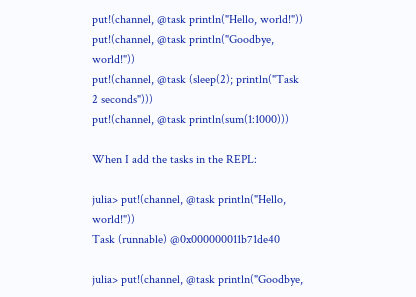put!(channel, @task println("Hello, world!"))
put!(channel, @task println("Goodbye, world!"))
put!(channel, @task (sleep(2); println("Task 2 seconds")))
put!(channel, @task println(sum(1:1000)))

When I add the tasks in the REPL:

julia> put!(channel, @task println("Hello, world!"))
Task (runnable) @0x000000011b71de40

julia> put!(channel, @task println("Goodbye,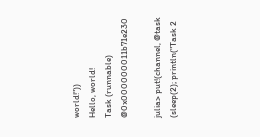world!"))
Hello, world!
Task (runnable) @0x000000011b71e230

julia> put!(channel, @task (sleep(2); println("Task 2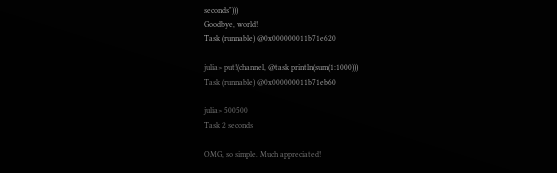seconds")))
Goodbye, world!
Task (runnable) @0x000000011b71e620

julia> put!(channel, @task println(sum(1:1000)))
Task (runnable) @0x000000011b71eb60

julia> 500500
Task 2 seconds

OMG, so simple. Much appreciated!